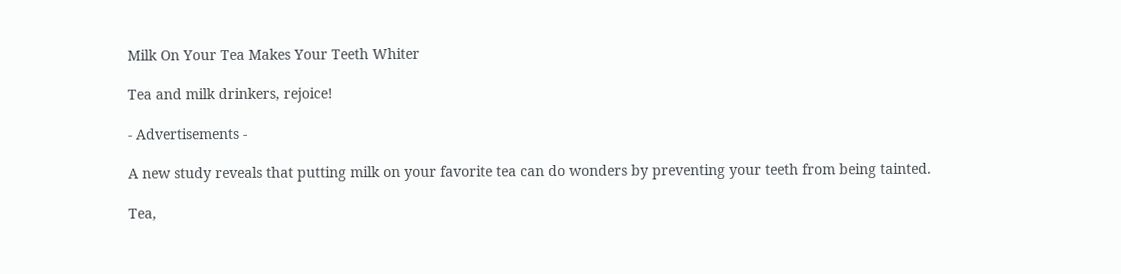Milk On Your Tea Makes Your Teeth Whiter

Tea and milk drinkers, rejoice!

- Advertisements -

A new study reveals that putting milk on your favorite tea can do wonders by preventing your teeth from being tainted.

Tea,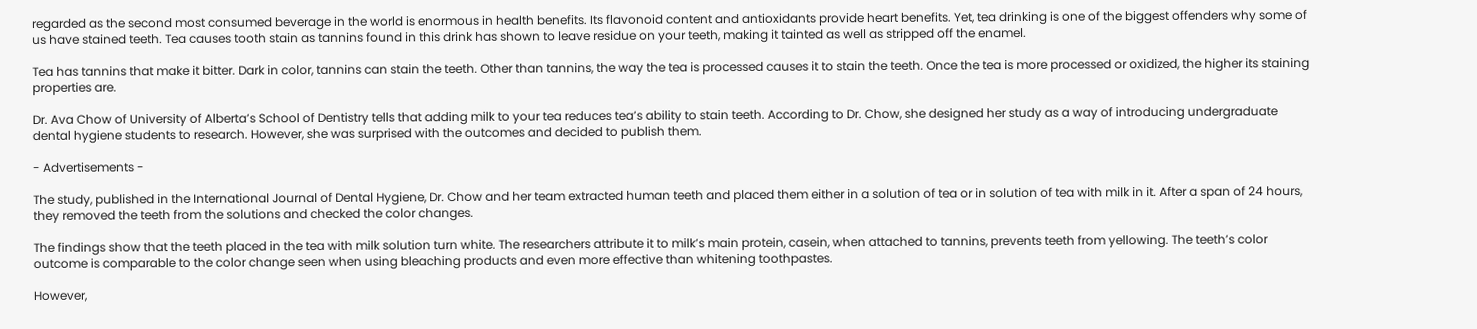regarded as the second most consumed beverage in the world is enormous in health benefits. Its flavonoid content and antioxidants provide heart benefits. Yet, tea drinking is one of the biggest offenders why some of us have stained teeth. Tea causes tooth stain as tannins found in this drink has shown to leave residue on your teeth, making it tainted as well as stripped off the enamel.

Tea has tannins that make it bitter. Dark in color, tannins can stain the teeth. Other than tannins, the way the tea is processed causes it to stain the teeth. Once the tea is more processed or oxidized, the higher its staining properties are.

Dr. Ava Chow of University of Alberta’s School of Dentistry tells that adding milk to your tea reduces tea’s ability to stain teeth. According to Dr. Chow, she designed her study as a way of introducing undergraduate dental hygiene students to research. However, she was surprised with the outcomes and decided to publish them.

- Advertisements -

The study, published in the International Journal of Dental Hygiene, Dr. Chow and her team extracted human teeth and placed them either in a solution of tea or in solution of tea with milk in it. After a span of 24 hours, they removed the teeth from the solutions and checked the color changes.

The findings show that the teeth placed in the tea with milk solution turn white. The researchers attribute it to milk’s main protein, casein, when attached to tannins, prevents teeth from yellowing. The teeth’s color outcome is comparable to the color change seen when using bleaching products and even more effective than whitening toothpastes.

However,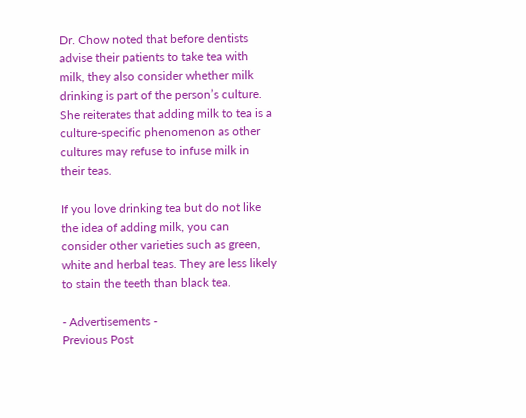Dr. Chow noted that before dentists advise their patients to take tea with milk, they also consider whether milk drinking is part of the person’s culture. She reiterates that adding milk to tea is a culture-specific phenomenon as other cultures may refuse to infuse milk in their teas.

If you love drinking tea but do not like the idea of adding milk, you can consider other varieties such as green, white and herbal teas. They are less likely to stain the teeth than black tea.

- Advertisements -
Previous Post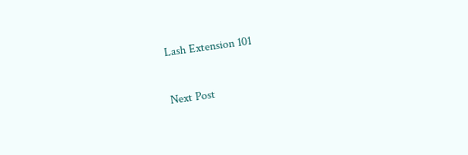Lash Extension 101

Next Post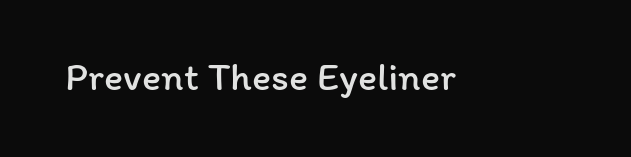Prevent These Eyeliner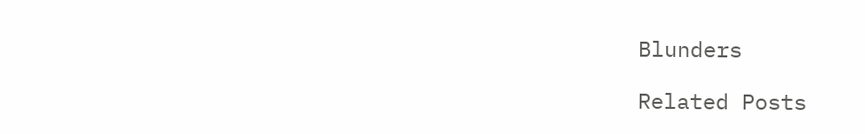Blunders

Related Posts